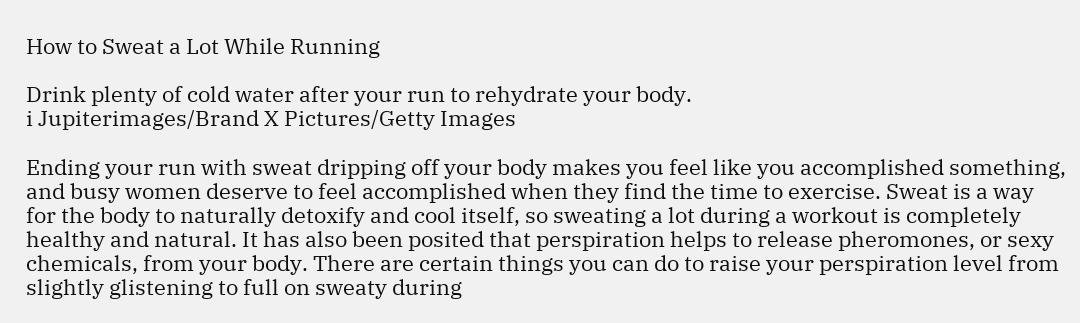How to Sweat a Lot While Running

Drink plenty of cold water after your run to rehydrate your body.
i Jupiterimages/Brand X Pictures/Getty Images

Ending your run with sweat dripping off your body makes you feel like you accomplished something, and busy women deserve to feel accomplished when they find the time to exercise. Sweat is a way for the body to naturally detoxify and cool itself, so sweating a lot during a workout is completely healthy and natural. It has also been posited that perspiration helps to release pheromones, or sexy chemicals, from your body. There are certain things you can do to raise your perspiration level from slightly glistening to full on sweaty during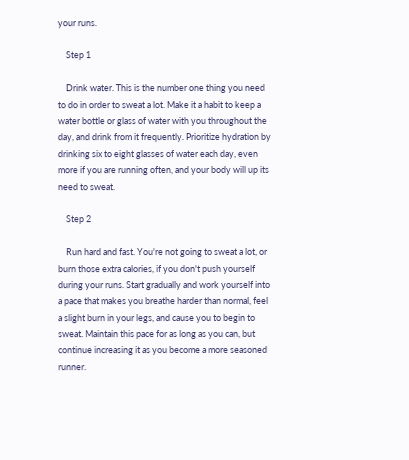your runs.

    Step 1

    Drink water. This is the number one thing you need to do in order to sweat a lot. Make it a habit to keep a water bottle or glass of water with you throughout the day, and drink from it frequently. Prioritize hydration by drinking six to eight glasses of water each day, even more if you are running often, and your body will up its need to sweat.

    Step 2

    Run hard and fast. You're not going to sweat a lot, or burn those extra calories, if you don't push yourself during your runs. Start gradually and work yourself into a pace that makes you breathe harder than normal, feel a slight burn in your legs, and cause you to begin to sweat. Maintain this pace for as long as you can, but continue increasing it as you become a more seasoned runner.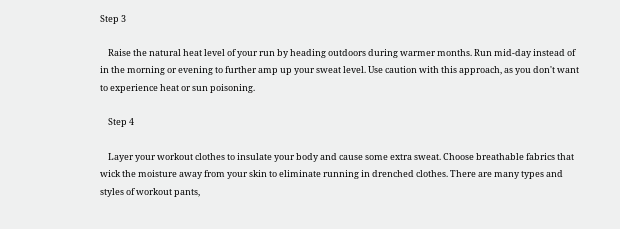Step 3

    Raise the natural heat level of your run by heading outdoors during warmer months. Run mid-day instead of in the morning or evening to further amp up your sweat level. Use caution with this approach, as you don't want to experience heat or sun poisoning.

    Step 4

    Layer your workout clothes to insulate your body and cause some extra sweat. Choose breathable fabrics that wick the moisture away from your skin to eliminate running in drenched clothes. There are many types and styles of workout pants,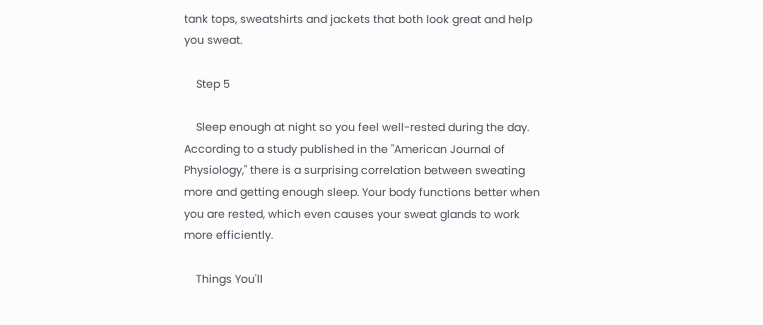tank tops, sweatshirts and jackets that both look great and help you sweat.

    Step 5

    Sleep enough at night so you feel well-rested during the day. According to a study published in the "American Journal of Physiology," there is a surprising correlation between sweating more and getting enough sleep. Your body functions better when you are rested, which even causes your sweat glands to work more efficiently.

    Things You'll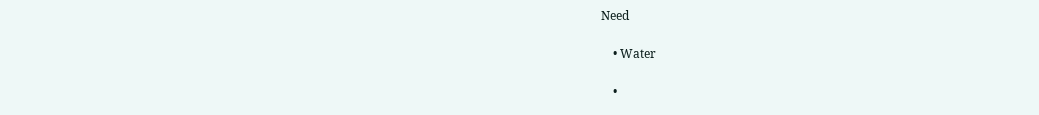Need

    • Water

    •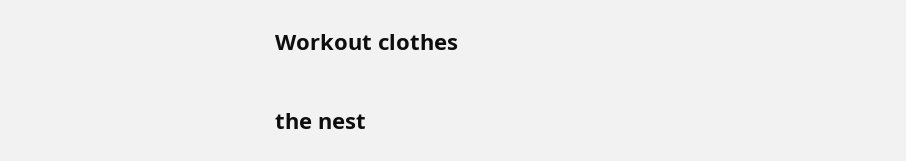Workout clothes

the nest